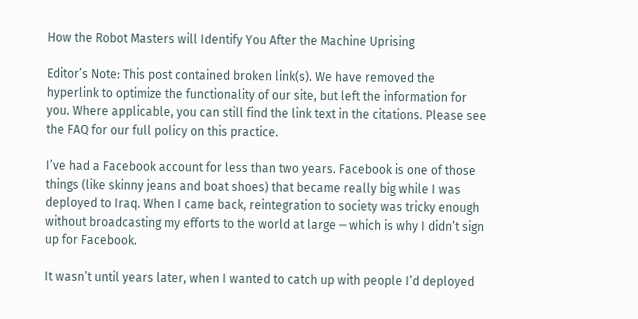How the Robot Masters will Identify You After the Machine Uprising

Editor’s Note: This post contained broken link(s). We have removed the hyperlink to optimize the functionality of our site, but left the information for you. Where applicable, you can still find the link text in the citations. Please see the FAQ for our full policy on this practice.

I’ve had a Facebook account for less than two years. Facebook is one of those things (like skinny jeans and boat shoes) that became really big while I was deployed to Iraq. When I came back, reintegration to society was tricky enough without broadcasting my efforts to the world at large ─ which is why I didn’t sign up for Facebook.

It wasn’t until years later, when I wanted to catch up with people I’d deployed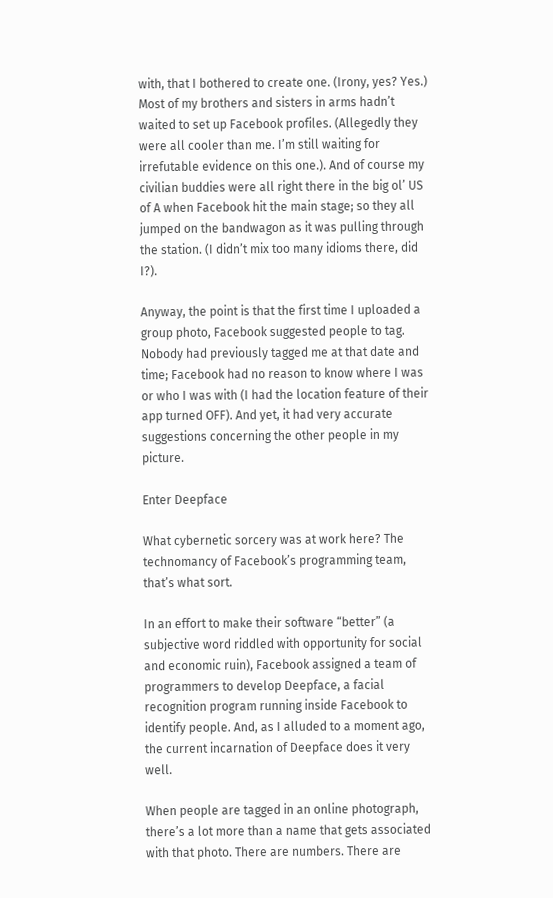with, that I bothered to create one. (Irony, yes? Yes.) Most of my brothers and sisters in arms hadn’t waited to set up Facebook profiles. (Allegedly they were all cooler than me. I’m still waiting for irrefutable evidence on this one.). And of course my civilian buddies were all right there in the big ol’ US of A when Facebook hit the main stage; so they all jumped on the bandwagon as it was pulling through the station. (I didn’t mix too many idioms there, did I?).

Anyway, the point is that the first time I uploaded a group photo, Facebook suggested people to tag. Nobody had previously tagged me at that date and time; Facebook had no reason to know where I was or who I was with (I had the location feature of their app turned OFF). And yet, it had very accurate suggestions concerning the other people in my picture.

Enter Deepface

What cybernetic sorcery was at work here? The technomancy of Facebook’s programming team, that’s what sort.

In an effort to make their software “better” (a subjective word riddled with opportunity for social and economic ruin), Facebook assigned a team of programmers to develop Deepface, a facial recognition program running inside Facebook to identify people. And, as I alluded to a moment ago, the current incarnation of Deepface does it very well.

When people are tagged in an online photograph, there’s a lot more than a name that gets associated with that photo. There are numbers. There are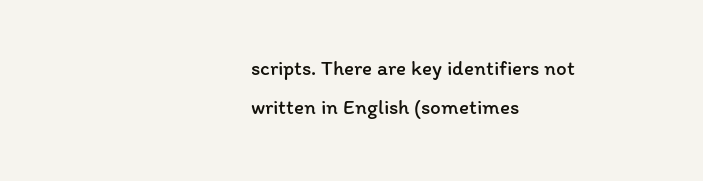scripts. There are key identifiers not written in English (sometimes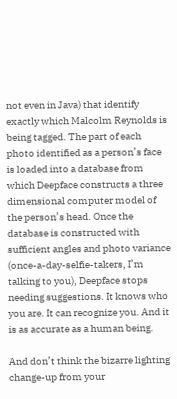not even in Java) that identify exactly which Malcolm Reynolds is being tagged. The part of each photo identified as a person’s face is loaded into a database from which Deepface constructs a three dimensional computer model of the person’s head. Once the database is constructed with sufficient angles and photo variance (once-a-day-selfie-takers, I’m talking to you), Deepface stops needing suggestions. It knows who you are. It can recognize you. And it is as accurate as a human being.

And don’t think the bizarre lighting change-up from your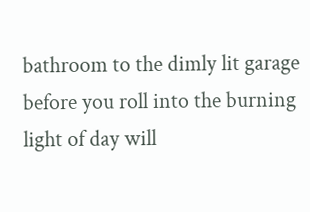bathroom to the dimly lit garage before you roll into the burning light of day will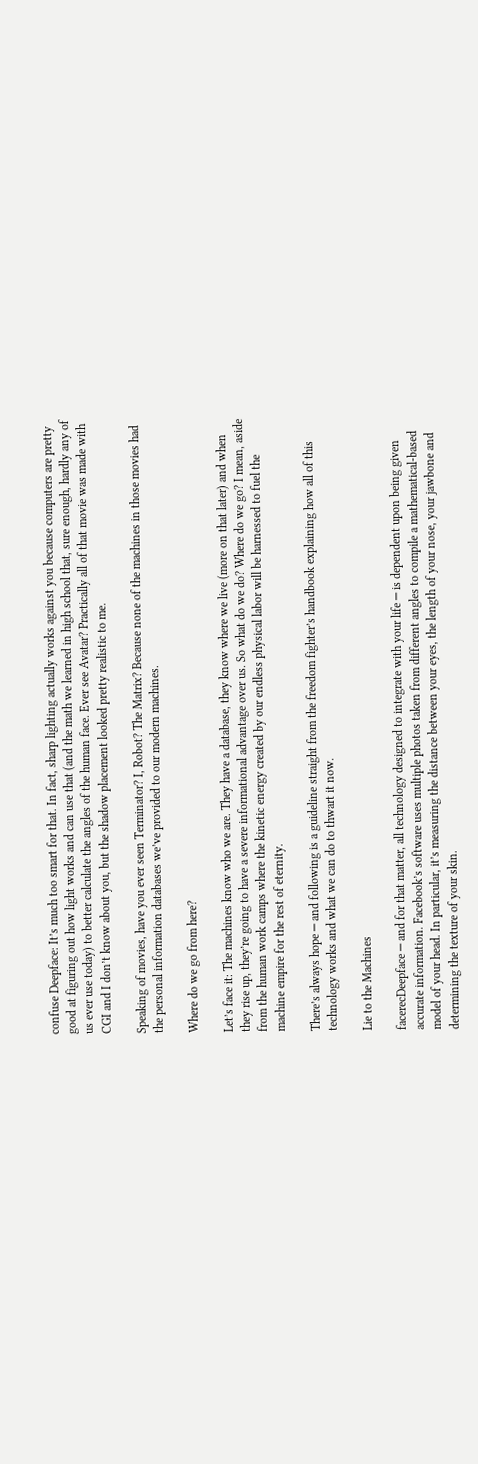confuse Deepface: It’s much too smart for that. In fact, sharp lighting actually works against you because computers are pretty good at figuring out how light works and can use that (and the math we learned in high school that, sure enough, hardly any of us ever use today) to better calculate the angles of the human face. Ever see Avatar? Practically all of that movie was made with CGI and I don’t know about you, but the shadow placement looked pretty realistic to me.

Speaking of movies, have you ever seen Terminator? I, Robot? The Matrix? Because none of the machines in those movies had the personal information databases we’ve provided to our modern machines.

Where do we go from here?

Let’s face it: The machines know who we are. They have a database, they know where we live (more on that later) and when they rise up, they’re going to have a severe informational advantage over us. So what do we do? Where do we go? I mean, aside from the human work camps where the kinetic energy created by our endless physical labor will be harnessed to fuel the machine empire for the rest of eternity.

There’s always hope ─ and following is a guideline straight from the freedom fighter’s handbook explaining how all of this technology works and what we can do to thwart it now.

Lie to the Machines

facerecDeepface ─ and for that matter, all technology designed to integrate with your life ─ is dependent upon being given accurate information. Facebook’s software uses multiple photos taken from different angles to compile a mathematical-based model of your head. In particular, it’s measuring the distance between your eyes, the length of your nose, your jawbone and determining the texture of your skin.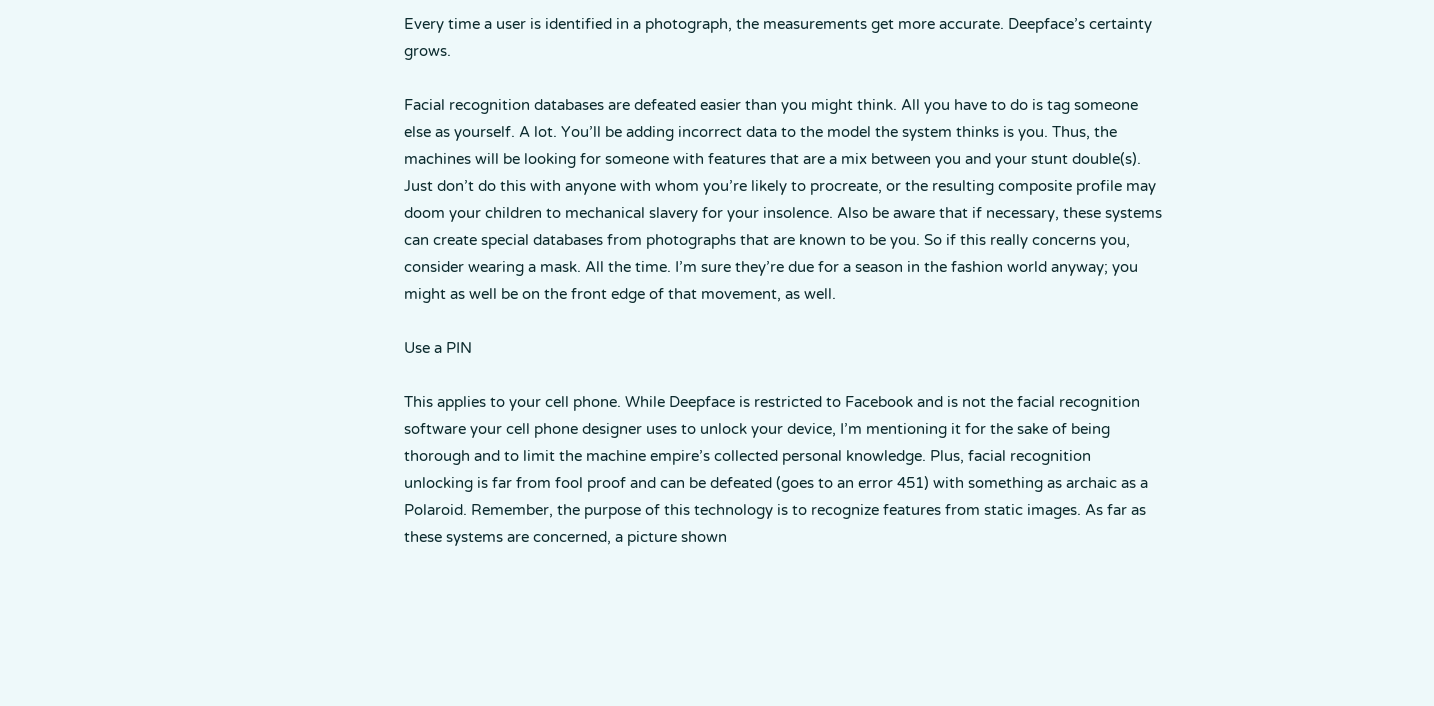Every time a user is identified in a photograph, the measurements get more accurate. Deepface’s certainty grows.

Facial recognition databases are defeated easier than you might think. All you have to do is tag someone else as yourself. A lot. You’ll be adding incorrect data to the model the system thinks is you. Thus, the machines will be looking for someone with features that are a mix between you and your stunt double(s). Just don’t do this with anyone with whom you’re likely to procreate, or the resulting composite profile may doom your children to mechanical slavery for your insolence. Also be aware that if necessary, these systems can create special databases from photographs that are known to be you. So if this really concerns you, consider wearing a mask. All the time. I’m sure they’re due for a season in the fashion world anyway; you might as well be on the front edge of that movement, as well.

Use a PIN

This applies to your cell phone. While Deepface is restricted to Facebook and is not the facial recognition software your cell phone designer uses to unlock your device, I’m mentioning it for the sake of being thorough and to limit the machine empire’s collected personal knowledge. Plus, facial recognition unlocking is far from fool proof and can be defeated (goes to an error 451) with something as archaic as a Polaroid. Remember, the purpose of this technology is to recognize features from static images. As far as these systems are concerned, a picture shown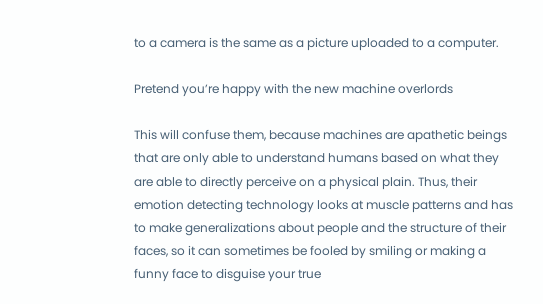to a camera is the same as a picture uploaded to a computer.

Pretend you’re happy with the new machine overlords

This will confuse them, because machines are apathetic beings that are only able to understand humans based on what they are able to directly perceive on a physical plain. Thus, their emotion detecting technology looks at muscle patterns and has to make generalizations about people and the structure of their faces, so it can sometimes be fooled by smiling or making a funny face to disguise your true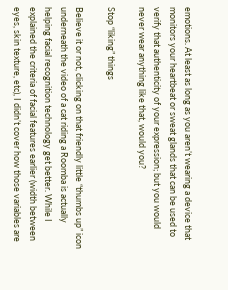emotions. At least as long as you aren’t wearing a device that monitors your heartbeat or sweat glands that can be used to verify that authenticity of your expression; but you would never wear anything like that, would you?

Stop “liking” things

Believe it or not, clicking on that friendly little “thumbs up” icon underneath the video of a cat riding a Roomba is actually helping facial recognition technology get better. While I explained the criteria of facial features earlier (width between eyes, skin texture, etc), I didn’t cover how those variables are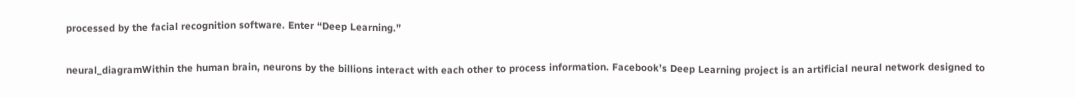processed by the facial recognition software. Enter “Deep Learning.”

neural_diagramWithin the human brain, neurons by the billions interact with each other to process information. Facebook’s Deep Learning project is an artificial neural network designed to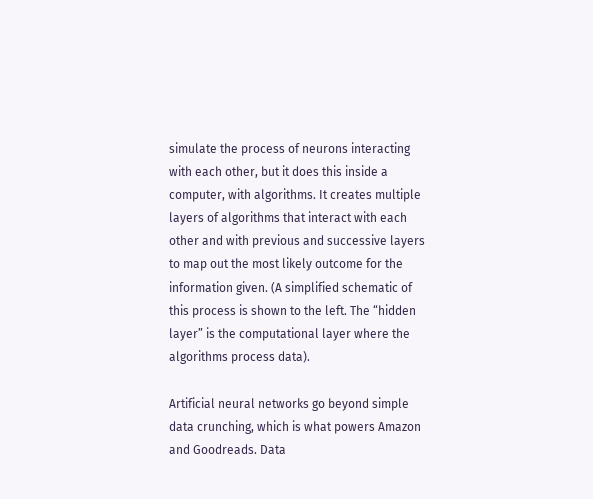simulate the process of neurons interacting with each other, but it does this inside a computer, with algorithms. It creates multiple layers of algorithms that interact with each other and with previous and successive layers to map out the most likely outcome for the information given. (A simplified schematic of this process is shown to the left. The “hidden layer” is the computational layer where the algorithms process data).

Artificial neural networks go beyond simple data crunching, which is what powers Amazon and Goodreads. Data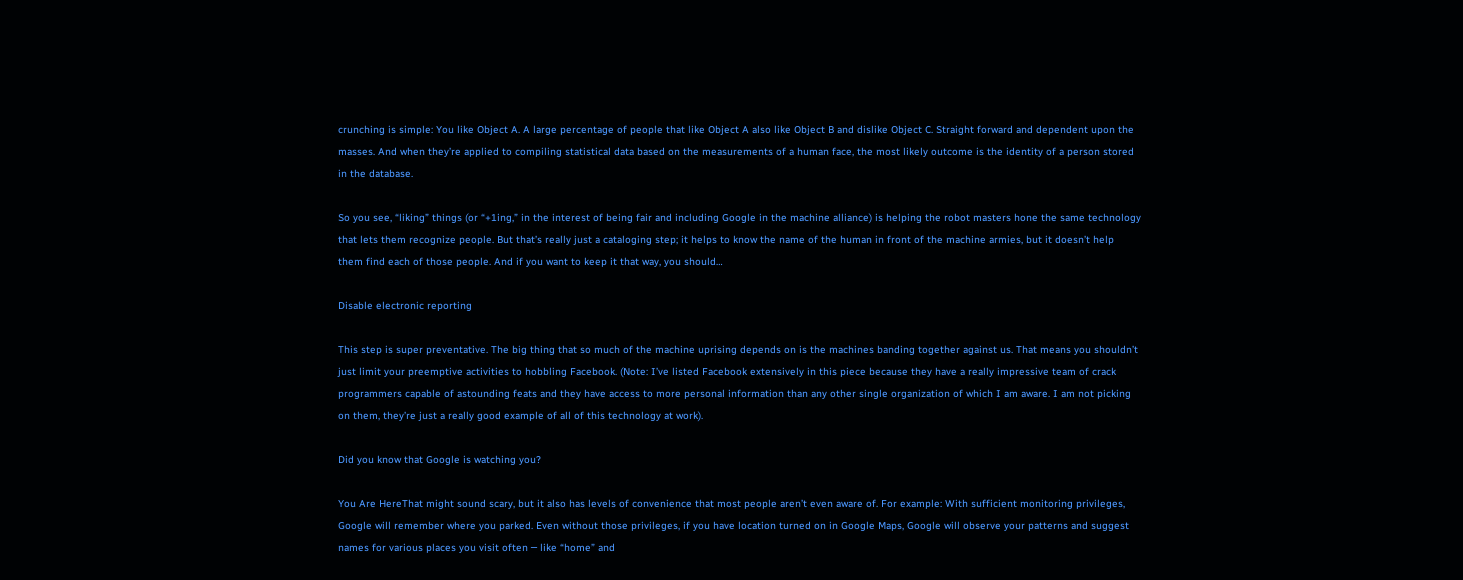crunching is simple: You like Object A. A large percentage of people that like Object A also like Object B and dislike Object C. Straight forward and dependent upon the masses. And when they’re applied to compiling statistical data based on the measurements of a human face, the most likely outcome is the identity of a person stored in the database.

So you see, “liking” things (or “+1ing,” in the interest of being fair and including Google in the machine alliance) is helping the robot masters hone the same technology that lets them recognize people. But that’s really just a cataloging step; it helps to know the name of the human in front of the machine armies, but it doesn’t help them find each of those people. And if you want to keep it that way, you should…

Disable electronic reporting

This step is super preventative. The big thing that so much of the machine uprising depends on is the machines banding together against us. That means you shouldn’t just limit your preemptive activities to hobbling Facebook. (Note: I’ve listed Facebook extensively in this piece because they have a really impressive team of crack programmers capable of astounding feats and they have access to more personal information than any other single organization of which I am aware. I am not picking on them, they’re just a really good example of all of this technology at work).

Did you know that Google is watching you?

You Are HereThat might sound scary, but it also has levels of convenience that most people aren’t even aware of. For example: With sufficient monitoring privileges, Google will remember where you parked. Even without those privileges, if you have location turned on in Google Maps, Google will observe your patterns and suggest names for various places you visit often ─ like “home” and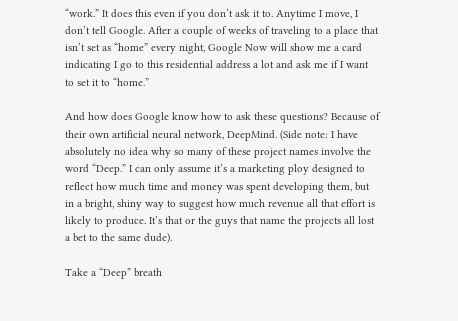“work.” It does this even if you don’t ask it to. Anytime I move, I don’t tell Google. After a couple of weeks of traveling to a place that isn’t set as “home” every night, Google Now will show me a card indicating I go to this residential address a lot and ask me if I want to set it to “home.”

And how does Google know how to ask these questions? Because of their own artificial neural network, DeepMind. (Side note: I have absolutely no idea why so many of these project names involve the word “Deep.” I can only assume it’s a marketing ploy designed to reflect how much time and money was spent developing them, but in a bright, shiny way to suggest how much revenue all that effort is likely to produce. It’s that or the guys that name the projects all lost a bet to the same dude).

Take a “Deep” breath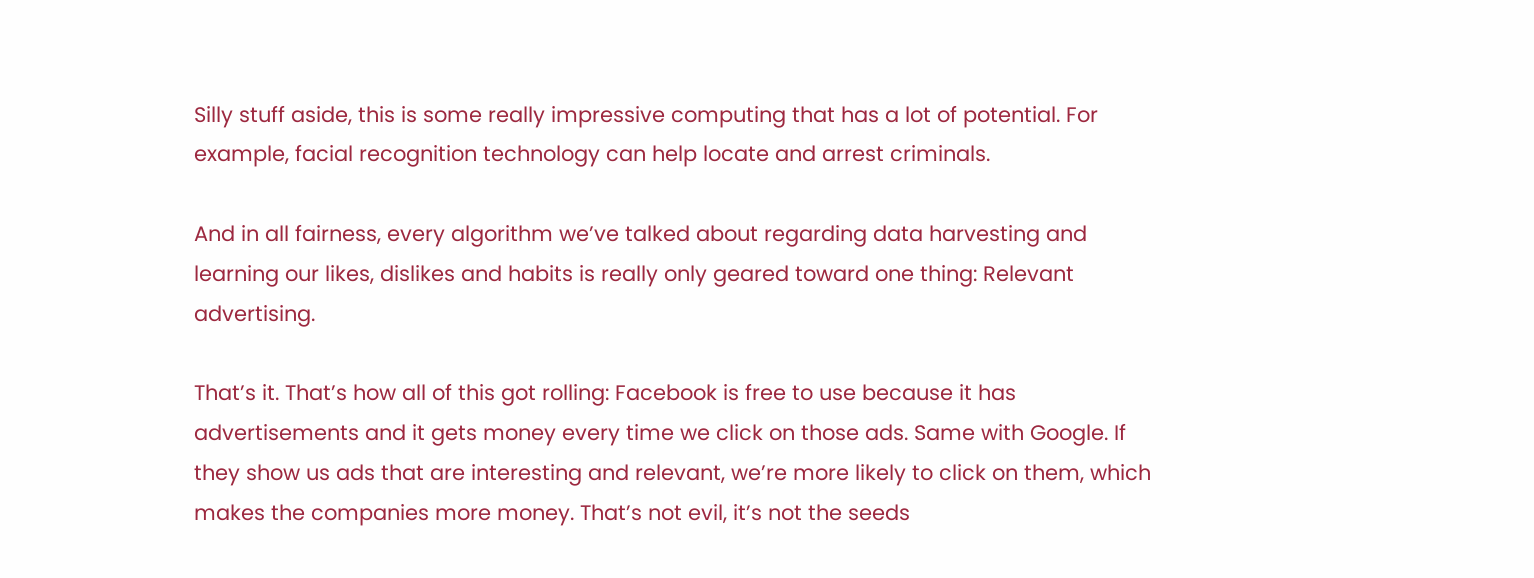Silly stuff aside, this is some really impressive computing that has a lot of potential. For example, facial recognition technology can help locate and arrest criminals.

And in all fairness, every algorithm we’ve talked about regarding data harvesting and learning our likes, dislikes and habits is really only geared toward one thing: Relevant advertising.

That’s it. That’s how all of this got rolling: Facebook is free to use because it has advertisements and it gets money every time we click on those ads. Same with Google. If they show us ads that are interesting and relevant, we’re more likely to click on them, which makes the companies more money. That’s not evil, it’s not the seeds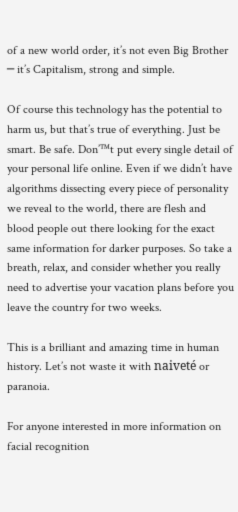of a new world order, it’s not even Big Brother ─ it’s Capitalism, strong and simple.

Of course this technology has the potential to harm us, but that’s true of everything. Just be smart. Be safe. Don’™t put every single detail of your personal life online. Even if we didn’t have algorithms dissecting every piece of personality we reveal to the world, there are flesh and blood people out there looking for the exact same information for darker purposes. So take a breath, relax, and consider whether you really need to advertise your vacation plans before you leave the country for two weeks.

This is a brilliant and amazing time in human history. Let’s not waste it with naiveté or paranoia.

For anyone interested in more information on facial recognition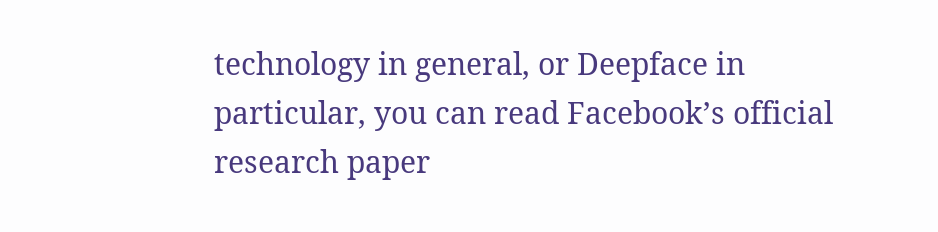technology in general, or Deepface in particular, you can read Facebook’s official research paper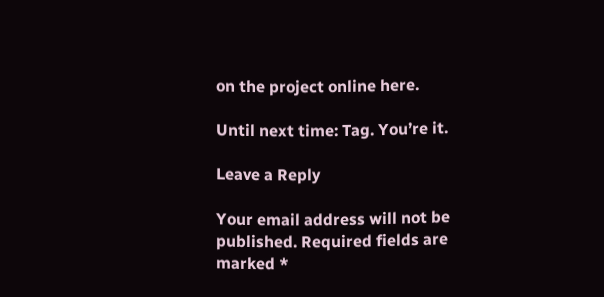on the project online here.

Until next time: Tag. You’re it.

Leave a Reply

Your email address will not be published. Required fields are marked *